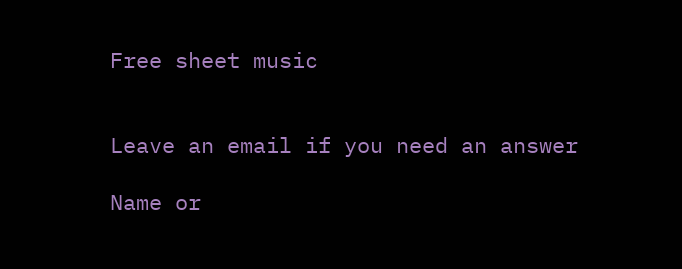Free sheet music


Leave an email if you need an answer

Name or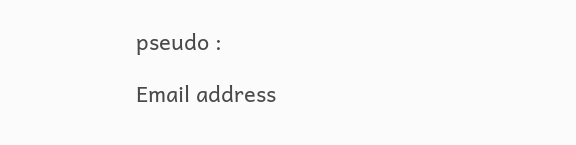pseudo :

Email address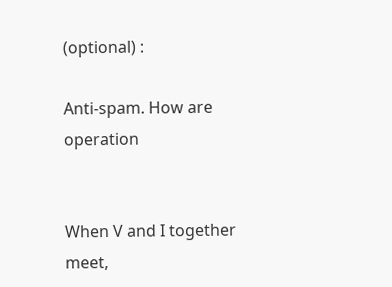(optional) :

Anti-spam. How are operation


When V and I together meet,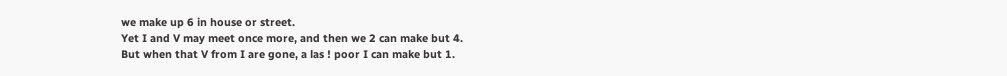we make up 6 in house or street.
Yet I and V may meet once more, and then we 2 can make but 4.
But when that V from I are gone, a las ! poor I can make but 1.